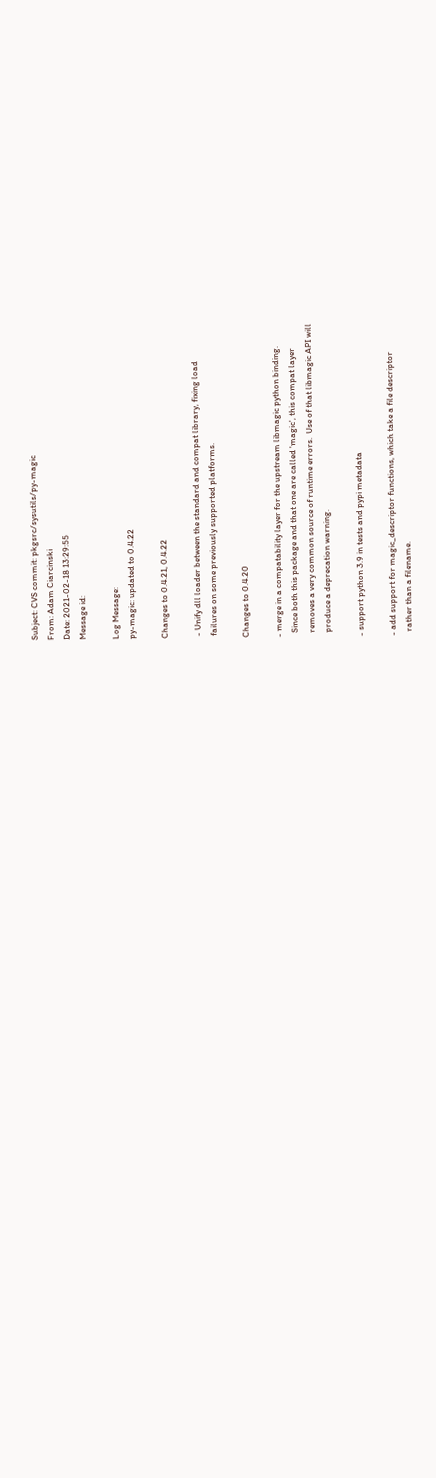Subject: CVS commit: pkgsrc/sysutils/py-magic
From: Adam Ciarcinski
Date: 2021-02-18 13:29:55
Message id:

Log Message:
py-magic: updated to 0.4.22

Changes to 0.4.21, 0.4.22

 - Unify dll loader between the standard and compat library, fixing load
 failures on some previously supported platforms.

Changes to 0.4.20

- merge in a compatability layer for the upstream libmagic python binding.
  Since both this package and that one are called 'magic', this compat layer
  removes a very common source of runtime errors.  Use of that libmagic API will
  produce a deprecation warning.

- support python 3.9 in tests and pypi metadata

- add support for magic_descriptor functions, which take a file descriptor
  rather than a filename.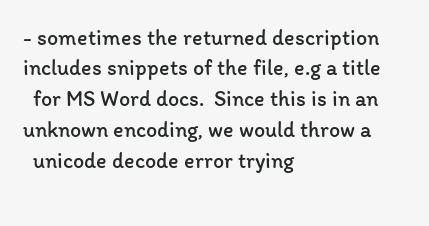- sometimes the returned description includes snippets of the file, e.g a title
  for MS Word docs.  Since this is in an unknown encoding, we would throw a
  unicode decode error trying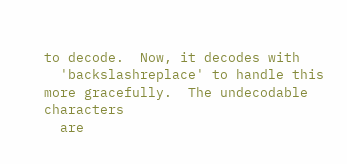to decode.  Now, it decodes with
  'backslashreplace' to handle this more gracefully.  The undecodable characters
  are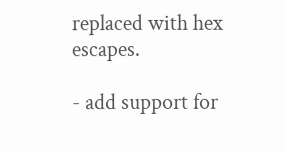replaced with hex escapes.

- add support for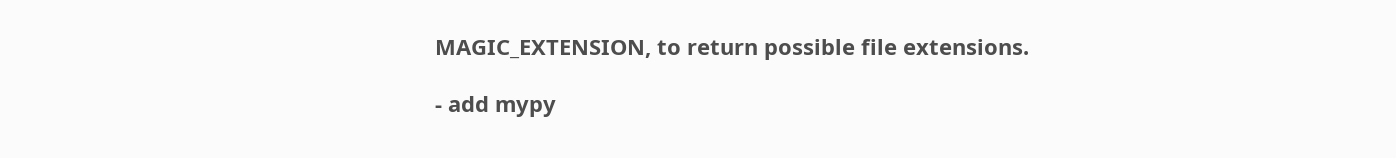MAGIC_EXTENSION, to return possible file extensions.

- add mypy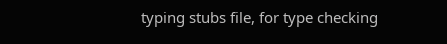typing stubs file, for type checking